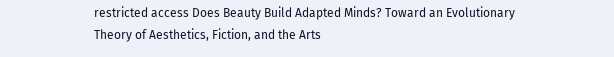restricted access Does Beauty Build Adapted Minds? Toward an Evolutionary Theory of Aesthetics, Fiction, and the Arts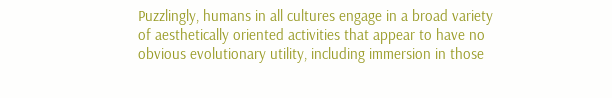Puzzlingly, humans in all cultures engage in a broad variety of aesthetically oriented activities that appear to have no obvious evolutionary utility, including immersion in those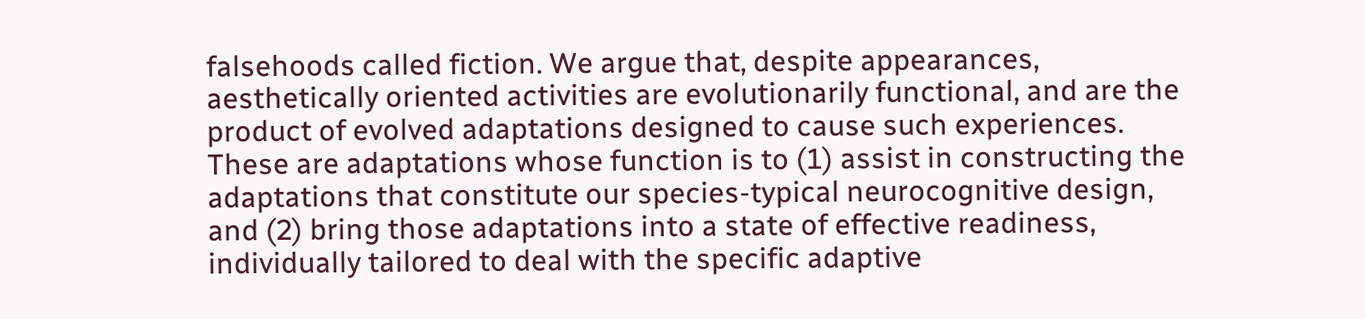falsehoods called fiction. We argue that, despite appearances, aesthetically oriented activities are evolutionarily functional, and are the product of evolved adaptations designed to cause such experiences. These are adaptations whose function is to (1) assist in constructing the adaptations that constitute our species-typical neurocognitive design, and (2) bring those adaptations into a state of effective readiness, individually tailored to deal with the specific adaptive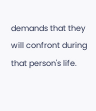demands that they will confront during that person's life.